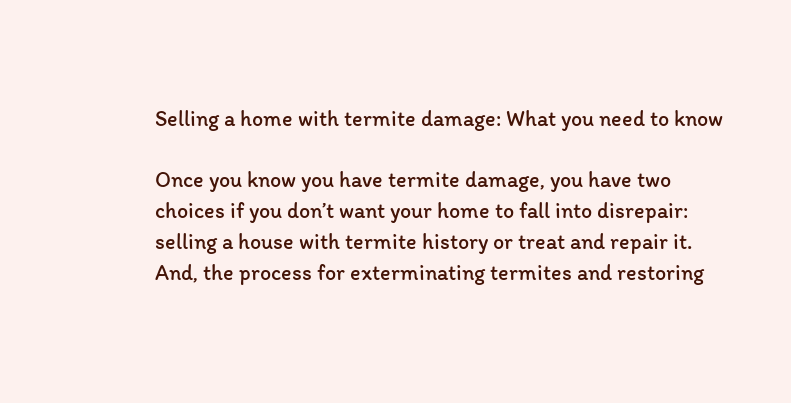Selling a home with termite damage: What you need to know

Once you know you have termite damage, you have two choices if you don’t want your home to fall into disrepair: selling a house with termite history or treat and repair it. And, the process for exterminating termites and restoring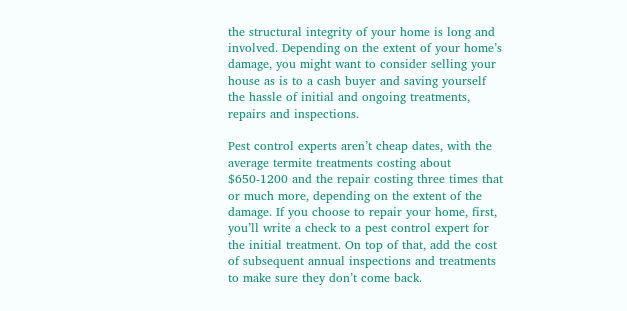the structural integrity of your home is long and involved. Depending on the extent of your home’s damage, you might want to consider selling your house as is to a cash buyer and saving yourself the hassle of initial and ongoing treatments, repairs and inspections.

Pest control experts aren’t cheap dates, with the average termite treatments costing about $650-1200 and the repair costing three times that or much more, depending on the extent of the damage. If you choose to repair your home, first, you’ll write a check to a pest control expert for the initial treatment. On top of that, add the cost of subsequent annual inspections and treatments to make sure they don’t come back.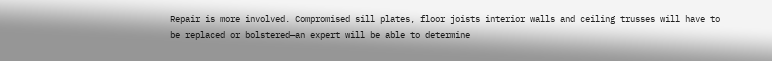Repair is more involved. Compromised sill plates, floor joists interior walls and ceiling trusses will have to be replaced or bolstered—an expert will be able to determine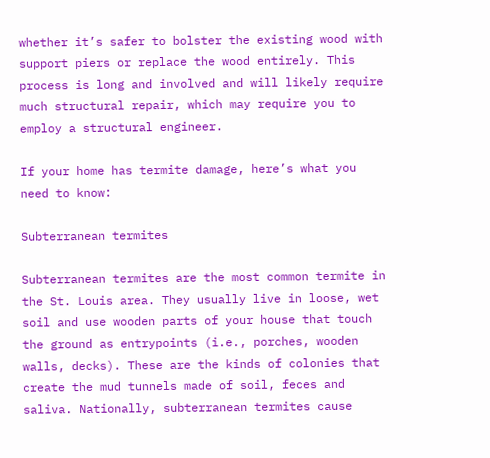whether it’s safer to bolster the existing wood with support piers or replace the wood entirely. This process is long and involved and will likely require much structural repair, which may require you to employ a structural engineer.

If your home has termite damage, here’s what you need to know:

Subterranean termites

Subterranean termites are the most common termite in the St. Louis area. They usually live in loose, wet soil and use wooden parts of your house that touch the ground as entrypoints (i.e., porches, wooden walls, decks). These are the kinds of colonies that create the mud tunnels made of soil, feces and saliva. Nationally, subterranean termites cause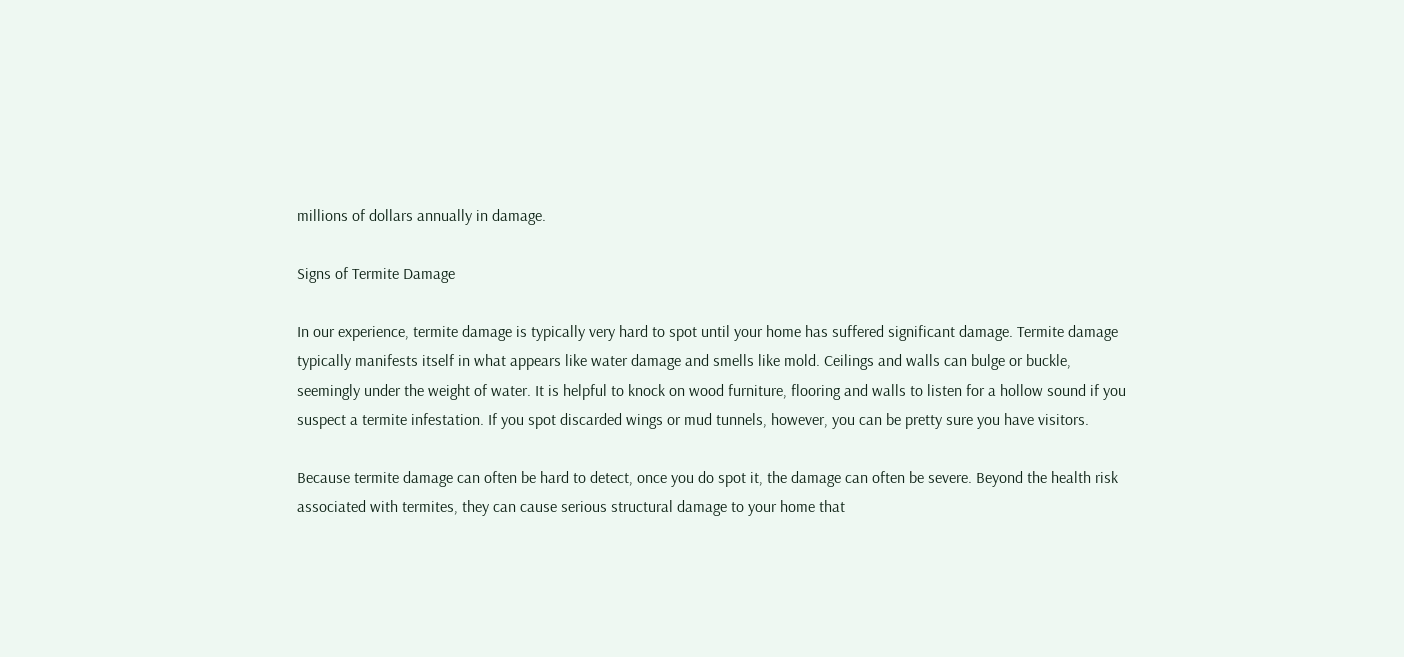millions of dollars annually in damage.

Signs of Termite Damage

In our experience, termite damage is typically very hard to spot until your home has suffered significant damage. Termite damage typically manifests itself in what appears like water damage and smells like mold. Ceilings and walls can bulge or buckle, seemingly under the weight of water. It is helpful to knock on wood furniture, flooring and walls to listen for a hollow sound if you suspect a termite infestation. If you spot discarded wings or mud tunnels, however, you can be pretty sure you have visitors.

Because termite damage can often be hard to detect, once you do spot it, the damage can often be severe. Beyond the health risk associated with termites, they can cause serious structural damage to your home that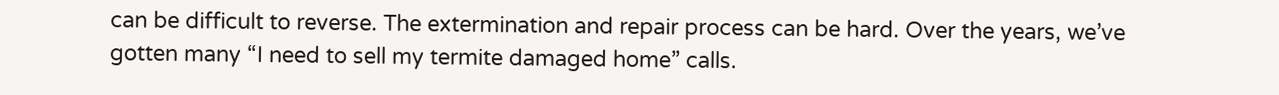can be difficult to reverse. The extermination and repair process can be hard. Over the years, we’ve gotten many “I need to sell my termite damaged home” calls.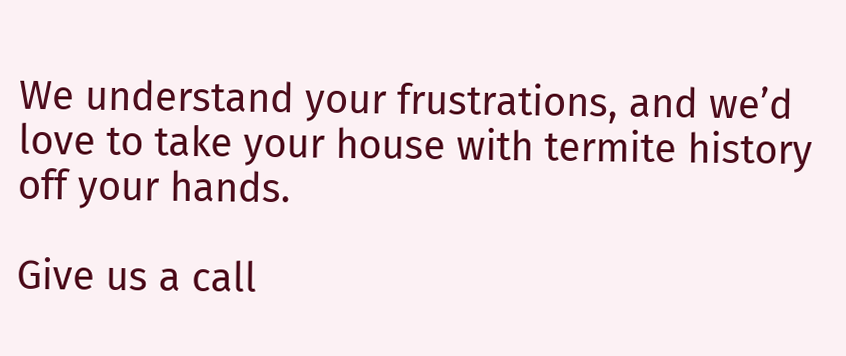We understand your frustrations, and we’d love to take your house with termite history off your hands.

Give us a call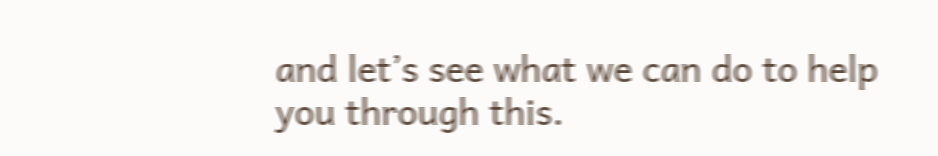and let’s see what we can do to help you through this.